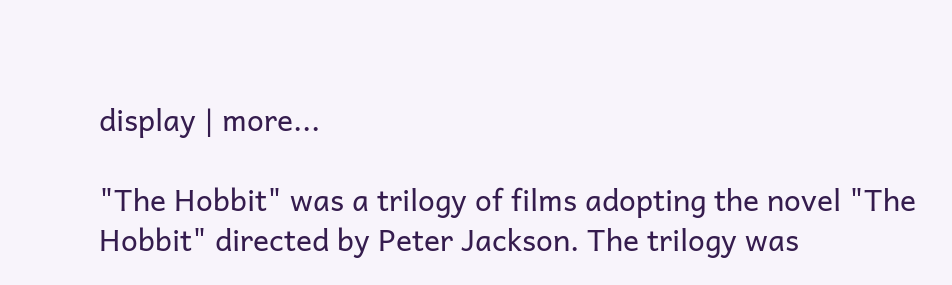display | more...

"The Hobbit" was a trilogy of films adopting the novel "The Hobbit" directed by Peter Jackson. The trilogy was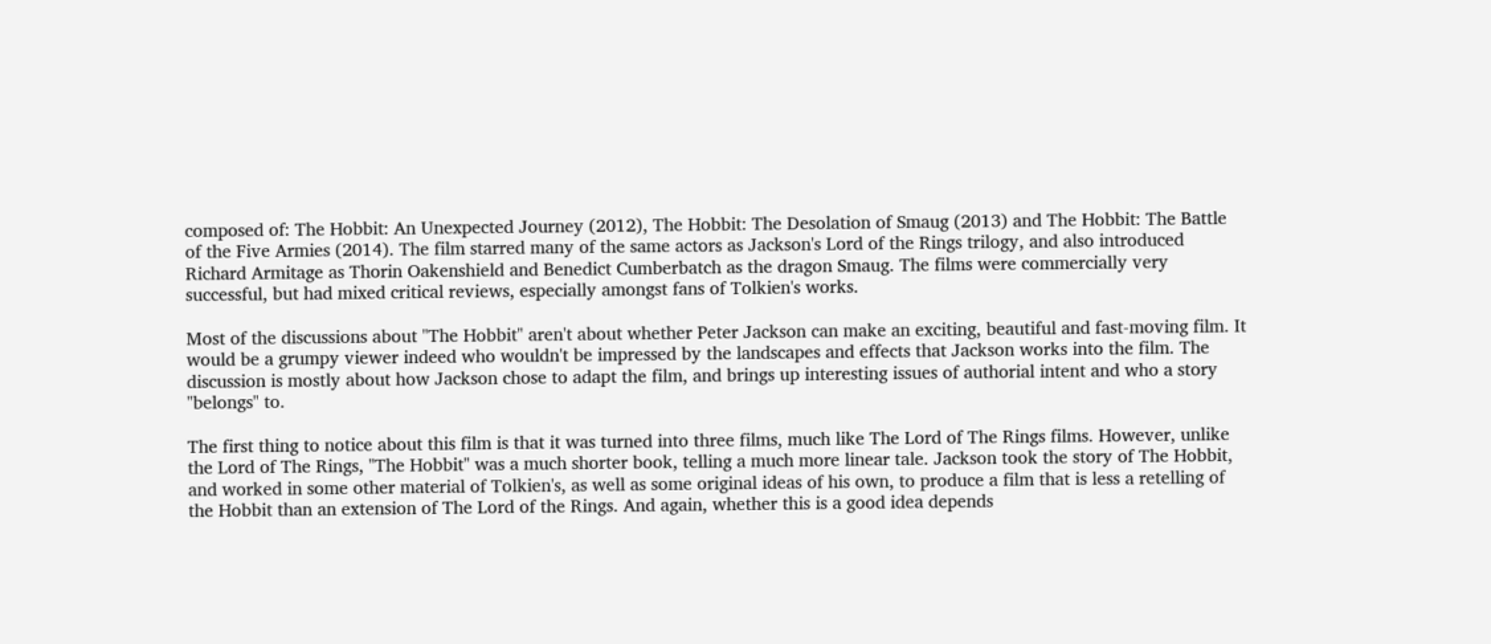composed of: The Hobbit: An Unexpected Journey (2012), The Hobbit: The Desolation of Smaug (2013) and The Hobbit: The Battle of the Five Armies (2014). The film starred many of the same actors as Jackson's Lord of the Rings trilogy, and also introduced Richard Armitage as Thorin Oakenshield and Benedict Cumberbatch as the dragon Smaug. The films were commercially very successful, but had mixed critical reviews, especially amongst fans of Tolkien's works.

Most of the discussions about "The Hobbit" aren't about whether Peter Jackson can make an exciting, beautiful and fast-moving film. It would be a grumpy viewer indeed who wouldn't be impressed by the landscapes and effects that Jackson works into the film. The discussion is mostly about how Jackson chose to adapt the film, and brings up interesting issues of authorial intent and who a story "belongs" to.

The first thing to notice about this film is that it was turned into three films, much like The Lord of The Rings films. However, unlike the Lord of The Rings, "The Hobbit" was a much shorter book, telling a much more linear tale. Jackson took the story of The Hobbit, and worked in some other material of Tolkien's, as well as some original ideas of his own, to produce a film that is less a retelling of the Hobbit than an extension of The Lord of the Rings. And again, whether this is a good idea depends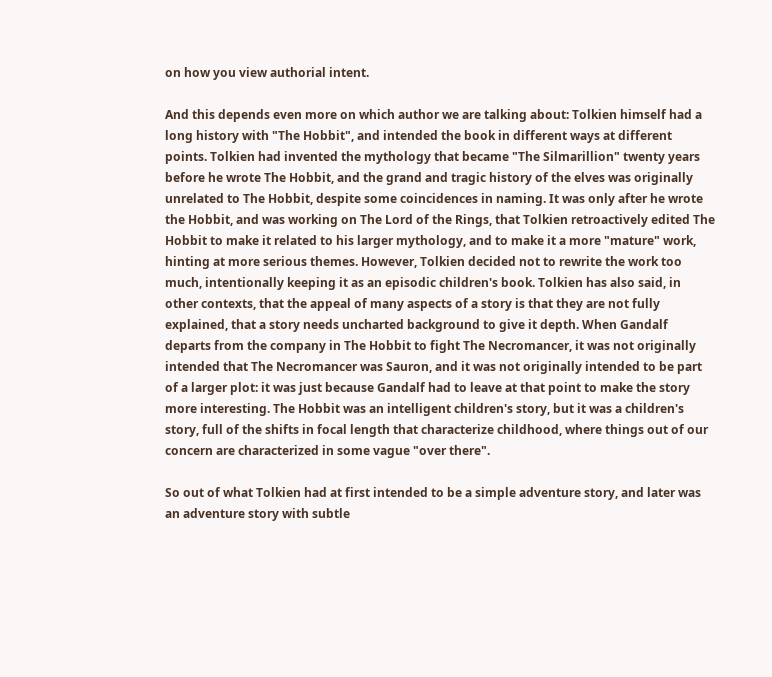on how you view authorial intent.

And this depends even more on which author we are talking about: Tolkien himself had a long history with "The Hobbit", and intended the book in different ways at different points. Tolkien had invented the mythology that became "The Silmarillion" twenty years before he wrote The Hobbit, and the grand and tragic history of the elves was originally unrelated to The Hobbit, despite some coincidences in naming. It was only after he wrote the Hobbit, and was working on The Lord of the Rings, that Tolkien retroactively edited The Hobbit to make it related to his larger mythology, and to make it a more "mature" work, hinting at more serious themes. However, Tolkien decided not to rewrite the work too much, intentionally keeping it as an episodic children's book. Tolkien has also said, in other contexts, that the appeal of many aspects of a story is that they are not fully explained, that a story needs uncharted background to give it depth. When Gandalf departs from the company in The Hobbit to fight The Necromancer, it was not originally intended that The Necromancer was Sauron, and it was not originally intended to be part of a larger plot: it was just because Gandalf had to leave at that point to make the story more interesting. The Hobbit was an intelligent children's story, but it was a children's story, full of the shifts in focal length that characterize childhood, where things out of our concern are characterized in some vague "over there".

So out of what Tolkien had at first intended to be a simple adventure story, and later was an adventure story with subtle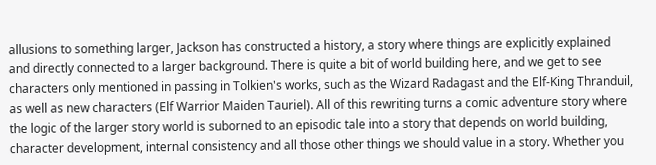allusions to something larger, Jackson has constructed a history, a story where things are explicitly explained and directly connected to a larger background. There is quite a bit of world building here, and we get to see characters only mentioned in passing in Tolkien's works, such as the Wizard Radagast and the Elf-King Thranduil, as well as new characters (Elf Warrior Maiden Tauriel). All of this rewriting turns a comic adventure story where the logic of the larger story world is suborned to an episodic tale into a story that depends on world building, character development, internal consistency and all those other things we should value in a story. Whether you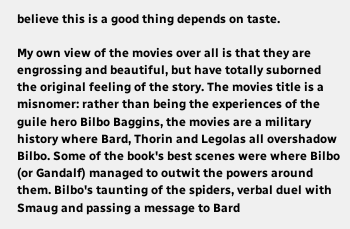believe this is a good thing depends on taste.

My own view of the movies over all is that they are engrossing and beautiful, but have totally suborned the original feeling of the story. The movies title is a misnomer: rather than being the experiences of the guile hero Bilbo Baggins, the movies are a military history where Bard, Thorin and Legolas all overshadow Bilbo. Some of the book's best scenes were where Bilbo (or Gandalf) managed to outwit the powers around them. Bilbo's taunting of the spiders, verbal duel with Smaug and passing a message to Bard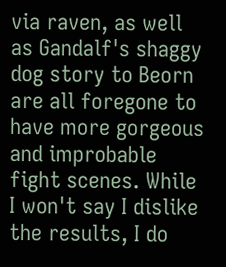via raven, as well as Gandalf's shaggy dog story to Beorn are all foregone to have more gorgeous and improbable fight scenes. While I won't say I dislike the results, I do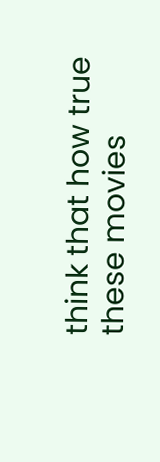think that how true these movies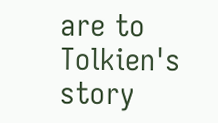are to Tolkien's story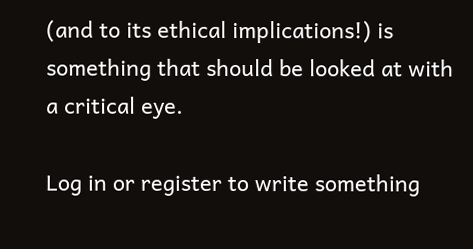(and to its ethical implications!) is something that should be looked at with a critical eye.

Log in or register to write something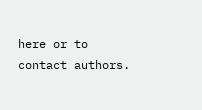here or to contact authors.